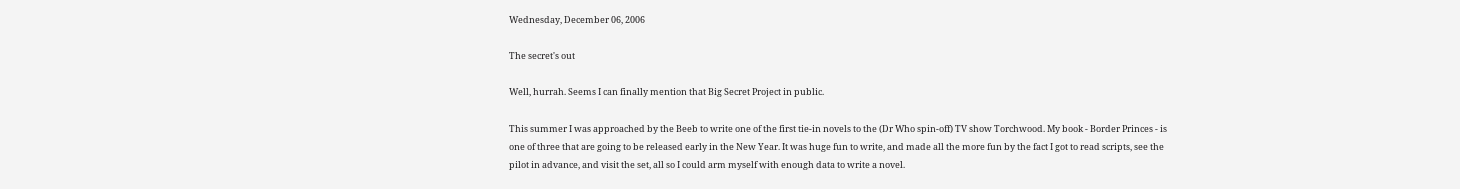Wednesday, December 06, 2006

The secret's out

Well, hurrah. Seems I can finally mention that Big Secret Project in public.

This summer I was approached by the Beeb to write one of the first tie-in novels to the (Dr Who spin-off) TV show Torchwood. My book - Border Princes - is one of three that are going to be released early in the New Year. It was huge fun to write, and made all the more fun by the fact I got to read scripts, see the pilot in advance, and visit the set, all so I could arm myself with enough data to write a novel.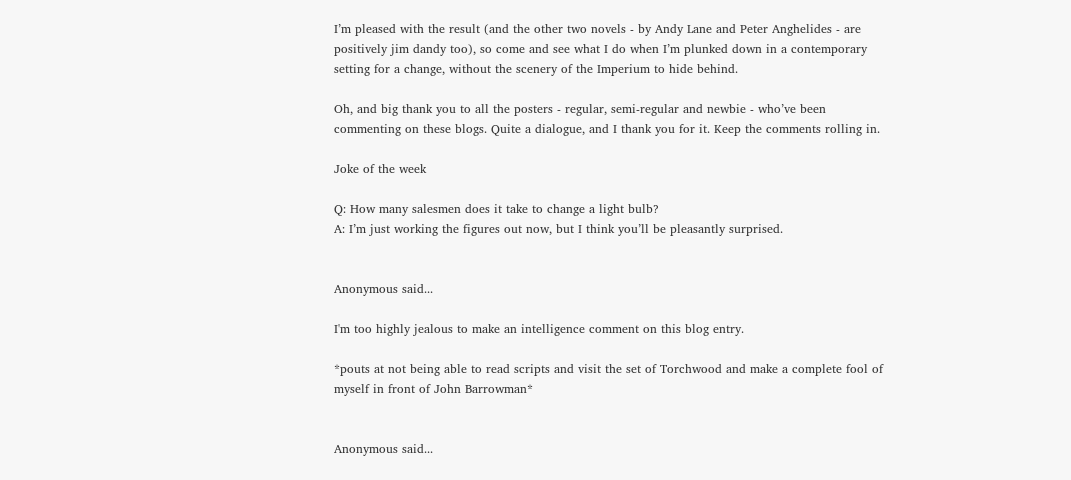I’m pleased with the result (and the other two novels - by Andy Lane and Peter Anghelides - are positively jim dandy too), so come and see what I do when I’m plunked down in a contemporary setting for a change, without the scenery of the Imperium to hide behind.

Oh, and big thank you to all the posters - regular, semi-regular and newbie - who’ve been commenting on these blogs. Quite a dialogue, and I thank you for it. Keep the comments rolling in.

Joke of the week

Q: How many salesmen does it take to change a light bulb?
A: I’m just working the figures out now, but I think you’ll be pleasantly surprised.


Anonymous said...

I'm too highly jealous to make an intelligence comment on this blog entry.

*pouts at not being able to read scripts and visit the set of Torchwood and make a complete fool of myself in front of John Barrowman*


Anonymous said...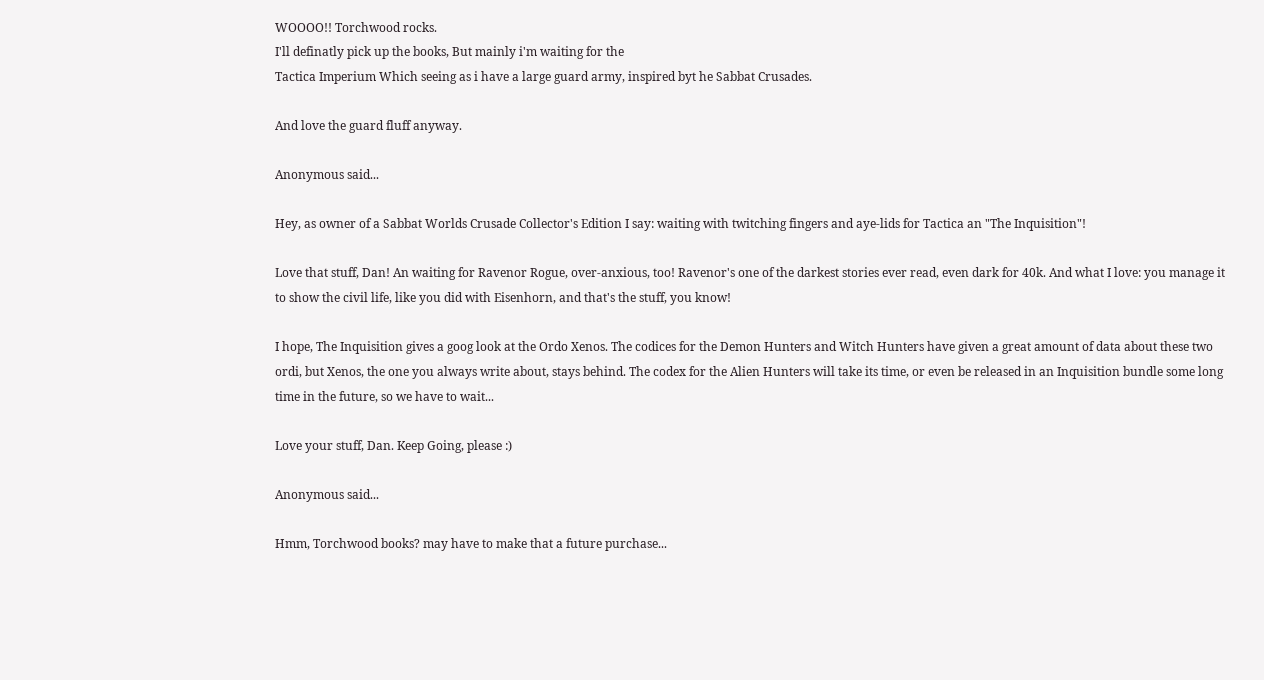WOOOO!! Torchwood rocks.
I'll definatly pick up the books, But mainly i'm waiting for the
Tactica Imperium Which seeing as i have a large guard army, inspired byt he Sabbat Crusades.

And love the guard fluff anyway.

Anonymous said...

Hey, as owner of a Sabbat Worlds Crusade Collector's Edition I say: waiting with twitching fingers and aye-lids for Tactica an "The Inquisition"!

Love that stuff, Dan! An waiting for Ravenor Rogue, over-anxious, too! Ravenor's one of the darkest stories ever read, even dark for 40k. And what I love: you manage it to show the civil life, like you did with Eisenhorn, and that's the stuff, you know!

I hope, The Inquisition gives a goog look at the Ordo Xenos. The codices for the Demon Hunters and Witch Hunters have given a great amount of data about these two ordi, but Xenos, the one you always write about, stays behind. The codex for the Alien Hunters will take its time, or even be released in an Inquisition bundle some long time in the future, so we have to wait...

Love your stuff, Dan. Keep Going, please :)

Anonymous said...

Hmm, Torchwood books? may have to make that a future purchase...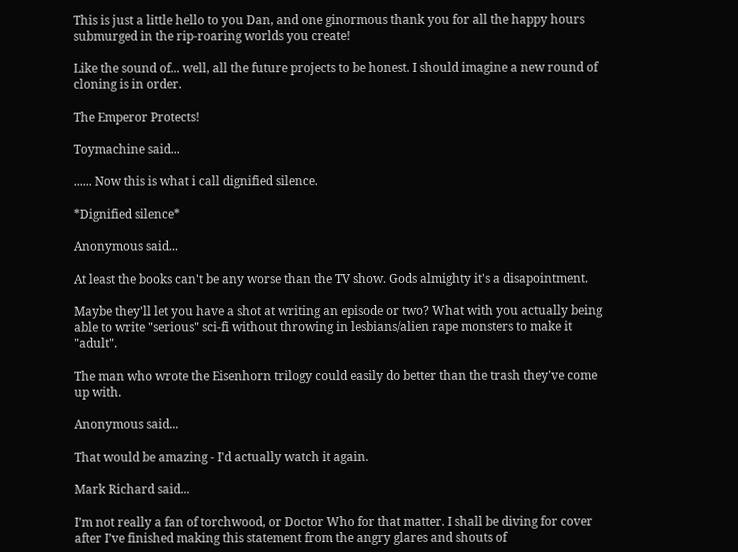This is just a little hello to you Dan, and one ginormous thank you for all the happy hours submurged in the rip-roaring worlds you create!

Like the sound of... well, all the future projects to be honest. I should imagine a new round of cloning is in order.

The Emperor Protects!

Toymachine said...

...... Now this is what i call dignified silence.

*Dignified silence*

Anonymous said...

At least the books can't be any worse than the TV show. Gods almighty it's a disapointment.

Maybe they'll let you have a shot at writing an episode or two? What with you actually being able to write "serious" sci-fi without throwing in lesbians/alien rape monsters to make it "adult".

The man who wrote the Eisenhorn trilogy could easily do better than the trash they've come up with.

Anonymous said...

That would be amazing - I'd actually watch it again.

Mark Richard said...

I’m not really a fan of torchwood, or Doctor Who for that matter. I shall be diving for cover after I’ve finished making this statement from the angry glares and shouts of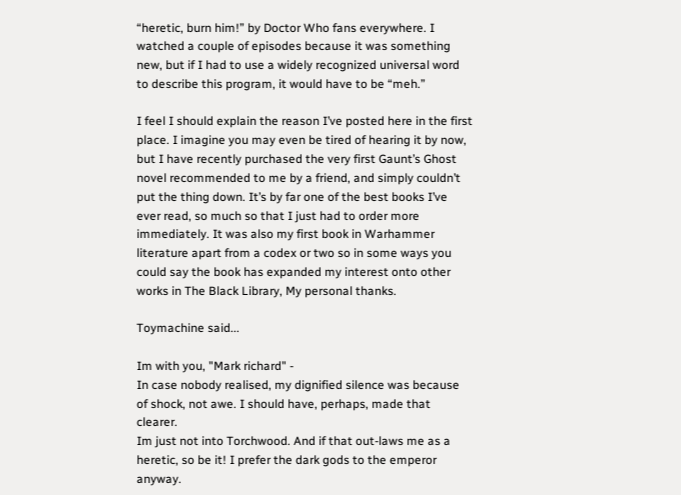“heretic, burn him!” by Doctor Who fans everywhere. I watched a couple of episodes because it was something new, but if I had to use a widely recognized universal word to describe this program, it would have to be “meh.”

I feel I should explain the reason I’ve posted here in the first place. I imagine you may even be tired of hearing it by now, but I have recently purchased the very first Gaunt’s Ghost novel recommended to me by a friend, and simply couldn’t put the thing down. It’s by far one of the best books I’ve ever read, so much so that I just had to order more immediately. It was also my first book in Warhammer literature apart from a codex or two so in some ways you could say the book has expanded my interest onto other works in The Black Library, My personal thanks.

Toymachine said...

Im with you, "Mark richard" -
In case nobody realised, my dignified silence was because of shock, not awe. I should have, perhaps, made that clearer.
Im just not into Torchwood. And if that out-laws me as a heretic, so be it! I prefer the dark gods to the emperor anyway.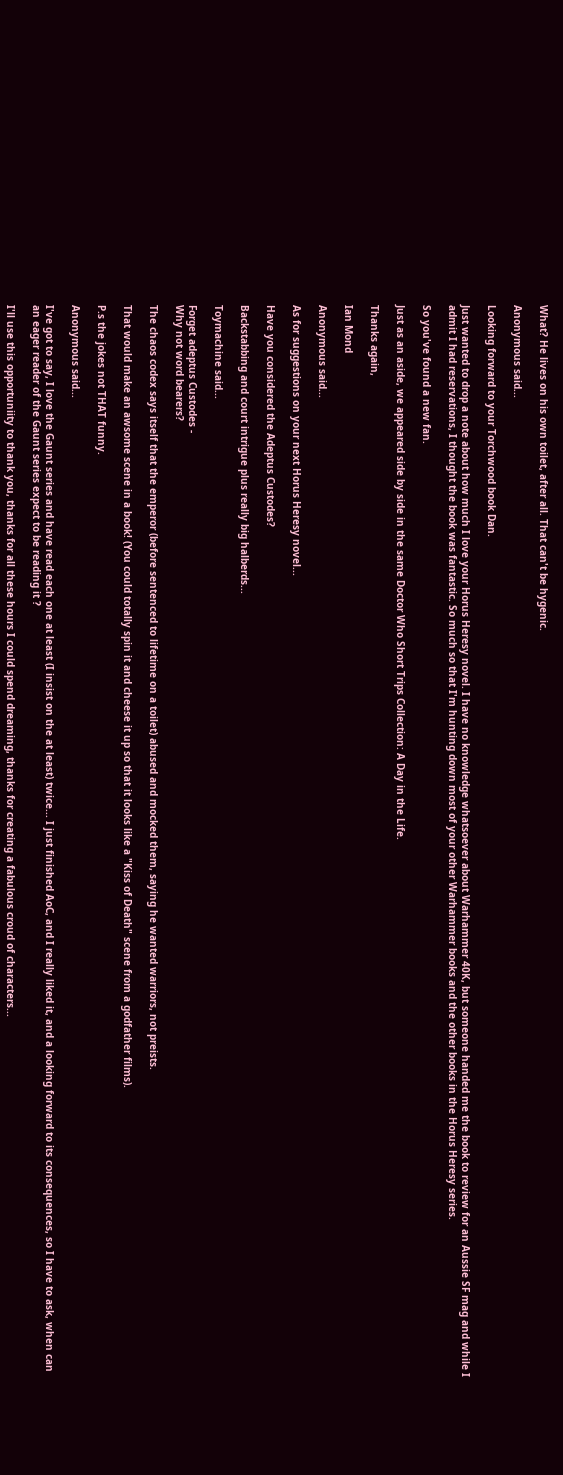What? He lives on his own toilet, after all. That can't be hygenic.

Anonymous said...

Looking forward to your Torchwood book Dan.

Just wanted to drop a note about how much I love your Horus Heresy novel. I have no knowledge whatsoever about Warhammer 40K, but someone handed me the book to review for an Aussie SF mag and while I admit I had reservations, I thought the book was fantastic. So much so that I'm hunting down most of your other Warhammer books and the other books in the Horus Heresy series.

So you've found a new fan.

Just as an aside, we appeared side by side in the same Doctor Who Short Trips Collection: A Day in the Life.

Thanks again,

Ian Mond

Anonymous said...

As for suggestions on your next Horus Heresy novel...

Have you considered the Adeptus Custodes?

Backstabbing and court intrigue plus really big halberds...

Toymachine said...

Forget adeptus Custodes -
Why not word bearers?

The chaos codex says itself that the emperor (before sentenced to lifetime on a toilet) abused and mocked them, saying he wanted warriors, not preists.

That would make an awsome scene in a book! (You could totally spin it and cheese it up so that it looks like a "Kiss of Death" scene from a godfather films).

P.s the jokes not THAT funny.

Anonymous said...

I've got to say, I love the Gaunt series and have read each one at least (I insist on the at least) twice... I just finished AoC, and I really liked it, and a looking forward to its consequences, so I have to ask, when can an eager reader of the Gaunt series expect to be reading it ?

I'll use this opportuniity to thank you, thanks for all these hours I could spend dreaming, thanks for creating a fabulous croud of characters...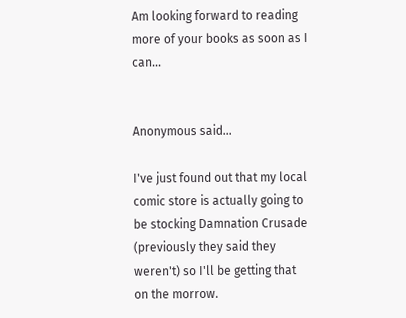Am looking forward to reading more of your books as soon as I can...


Anonymous said...

I've just found out that my local comic store is actually going to be stocking Damnation Crusade (previously they said they weren't) so I'll be getting that on the morrow.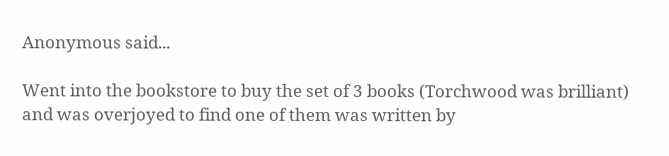Anonymous said...

Went into the bookstore to buy the set of 3 books (Torchwood was brilliant) and was overjoyed to find one of them was written by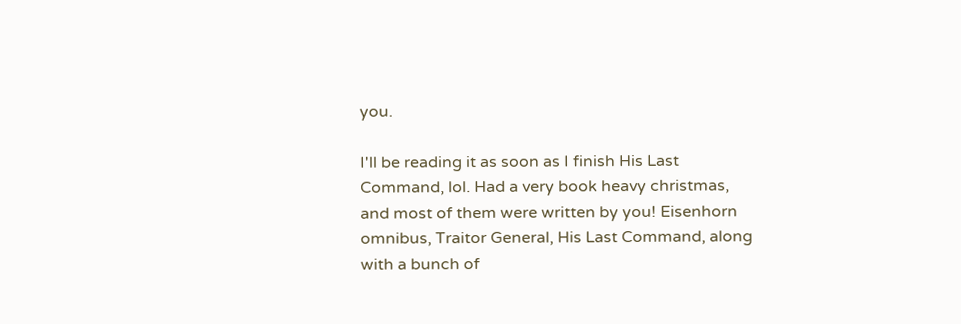you.

I'll be reading it as soon as I finish His Last Command, lol. Had a very book heavy christmas, and most of them were written by you! Eisenhorn omnibus, Traitor General, His Last Command, along with a bunch of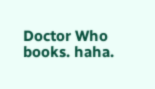Doctor Who books. haha.